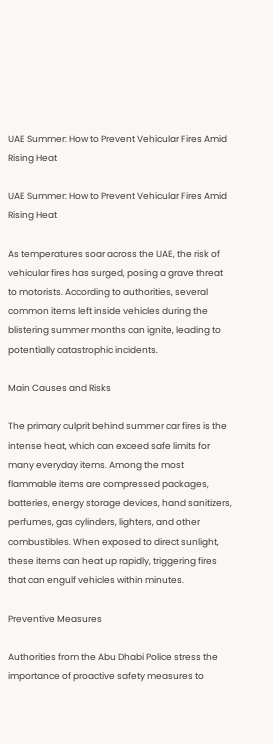UAE Summer: How to Prevent Vehicular Fires Amid Rising Heat

UAE Summer: How to Prevent Vehicular Fires Amid Rising Heat

As temperatures soar across the UAE, the risk of vehicular fires has surged, posing a grave threat to motorists. According to authorities, several common items left inside vehicles during the blistering summer months can ignite, leading to potentially catastrophic incidents.

Main Causes and Risks

The primary culprit behind summer car fires is the intense heat, which can exceed safe limits for many everyday items. Among the most flammable items are compressed packages, batteries, energy storage devices, hand sanitizers, perfumes, gas cylinders, lighters, and other combustibles. When exposed to direct sunlight, these items can heat up rapidly, triggering fires that can engulf vehicles within minutes.

Preventive Measures

Authorities from the Abu Dhabi Police stress the importance of proactive safety measures to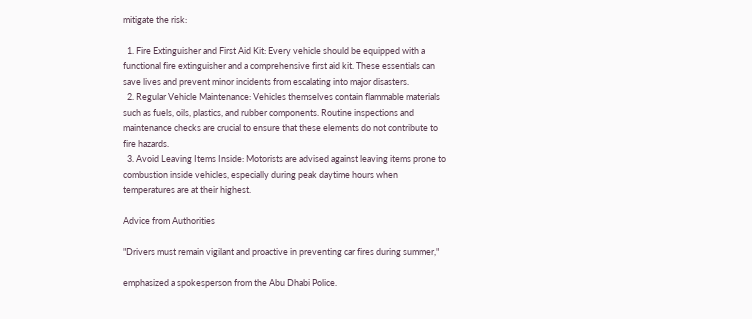mitigate the risk:

  1. Fire Extinguisher and First Aid Kit: Every vehicle should be equipped with a functional fire extinguisher and a comprehensive first aid kit. These essentials can save lives and prevent minor incidents from escalating into major disasters.
  2. Regular Vehicle Maintenance: Vehicles themselves contain flammable materials such as fuels, oils, plastics, and rubber components. Routine inspections and maintenance checks are crucial to ensure that these elements do not contribute to fire hazards.
  3. Avoid Leaving Items Inside: Motorists are advised against leaving items prone to combustion inside vehicles, especially during peak daytime hours when temperatures are at their highest.

Advice from Authorities

"Drivers must remain vigilant and proactive in preventing car fires during summer,"

emphasized a spokesperson from the Abu Dhabi Police.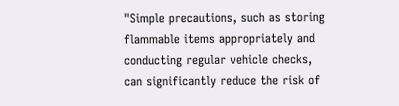"Simple precautions, such as storing flammable items appropriately and conducting regular vehicle checks, can significantly reduce the risk of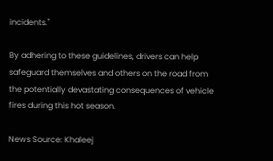incidents."

By adhering to these guidelines, drivers can help safeguard themselves and others on the road from the potentially devastating consequences of vehicle fires during this hot season.

News Source: Khaleej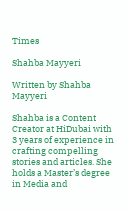Times

Shahba Mayyeri

Written by Shahba Mayyeri

Shahba is a Content Creator at HiDubai with 3 years of experience in crafting compelling stories and articles. She holds a Master’s degree in Media and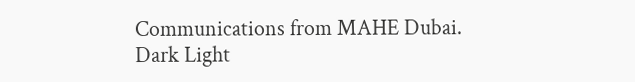Communications from MAHE Dubai.
Dark Light